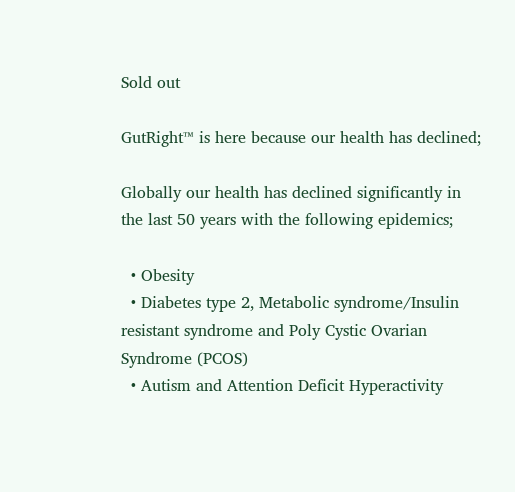Sold out

GutRight™ is here because our health has declined;

Globally our health has declined significantly in the last 50 years with the following epidemics;

  • Obesity
  • Diabetes type 2, Metabolic syndrome/Insulin resistant syndrome and Poly Cystic Ovarian Syndrome (PCOS)
  • Autism and Attention Deficit Hyperactivity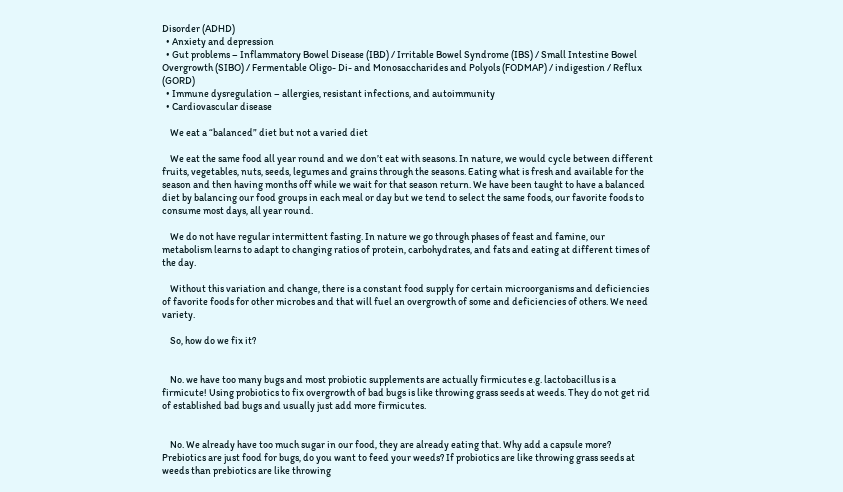Disorder (ADHD)
  • Anxiety and depression
  • Gut problems – Inflammatory Bowel Disease (IBD) / Irritable Bowel Syndrome (IBS) / Small Intestine Bowel Overgrowth (SIBO) / Fermentable Oligo- Di- and Monosaccharides and Polyols (FODMAP) / indigestion / Reflux (GORD)
  • Immune dysregulation – allergies, resistant infections, and autoimmunity
  • Cardiovascular disease

    We eat a “balanced” diet but not a varied diet

    We eat the same food all year round and we don’t eat with seasons. In nature, we would cycle between different fruits, vegetables, nuts, seeds, legumes and grains through the seasons. Eating what is fresh and available for the season and then having months off while we wait for that season return. We have been taught to have a balanced diet by balancing our food groups in each meal or day but we tend to select the same foods, our favorite foods to consume most days, all year round.

    We do not have regular intermittent fasting. In nature we go through phases of feast and famine, our metabolism learns to adapt to changing ratios of protein, carbohydrates, and fats and eating at different times of the day.

    Without this variation and change, there is a constant food supply for certain microorganisms and deficiencies of favorite foods for other microbes and that will fuel an overgrowth of some and deficiencies of others. We need variety.

    So, how do we fix it?


    No. we have too many bugs and most probiotic supplements are actually firmicutes e.g. lactobacillus is a firmicute! Using probiotics to fix overgrowth of bad bugs is like throwing grass seeds at weeds. They do not get rid of established bad bugs and usually just add more firmicutes.


    No. We already have too much sugar in our food, they are already eating that. Why add a capsule more? Prebiotics are just food for bugs, do you want to feed your weeds? If probiotics are like throwing grass seeds at weeds than prebiotics are like throwing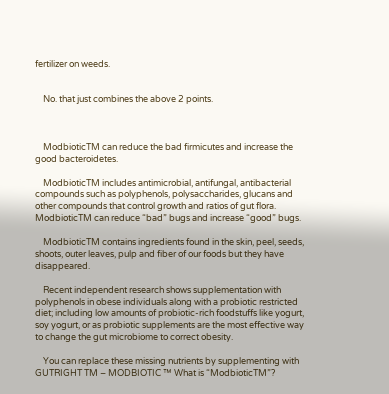fertilizer on weeds.


    No. that just combines the above 2 points.



    ModbioticTM can reduce the bad firmicutes and increase the good bacteroidetes.

    ModbioticTM includes antimicrobial, antifungal, antibacterial compounds such as polyphenols, polysaccharides, glucans and other compounds that control growth and ratios of gut flora. ModbioticTM can reduce “bad” bugs and increase “good” bugs.

    ModbioticTM contains ingredients found in the skin, peel, seeds, shoots, outer leaves, pulp and fiber of our foods but they have disappeared.

    Recent independent research shows supplementation with polyphenols in obese individuals along with a probiotic restricted diet; including low amounts of probiotic-rich foodstuffs like yogurt, soy yogurt, or as probiotic supplements are the most effective way to change the gut microbiome to correct obesity.

    You can replace these missing nutrients by supplementing with GUTRIGHT TM – MODBIOTIC ™ What is “ModbioticTM”?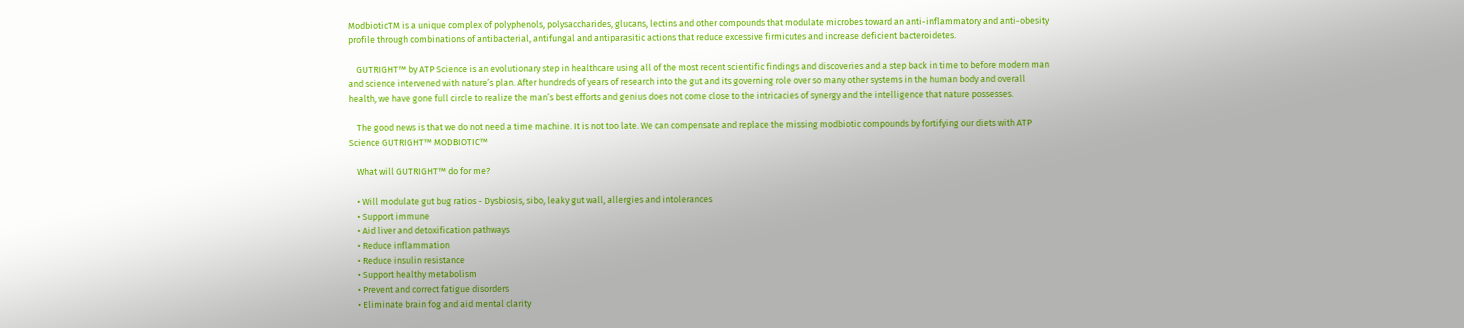ModbioticTM is a unique complex of polyphenols, polysaccharides, glucans, lectins and other compounds that modulate microbes toward an anti-inflammatory and anti-obesity profile through combinations of antibacterial, antifungal and antiparasitic actions that reduce excessive firmicutes and increase deficient bacteroidetes.

    GUTRIGHT™ by ATP Science is an evolutionary step in healthcare using all of the most recent scientific findings and discoveries and a step back in time to before modern man and science intervened with nature’s plan. After hundreds of years of research into the gut and its governing role over so many other systems in the human body and overall health, we have gone full circle to realize the man’s best efforts and genius does not come close to the intricacies of synergy and the intelligence that nature possesses.

    The good news is that we do not need a time machine. It is not too late. We can compensate and replace the missing modbiotic compounds by fortifying our diets with ATP Science GUTRIGHT™ MODBIOTIC™

    What will GUTRIGHT™ do for me?

    • Will modulate gut bug ratios - Dysbiosis, sibo, leaky gut wall, allergies and intolerances
    • Support immune
    • Aid liver and detoxification pathways
    • Reduce inflammation
    • Reduce insulin resistance
    • Support healthy metabolism
    • Prevent and correct fatigue disorders
    • Eliminate brain fog and aid mental clarity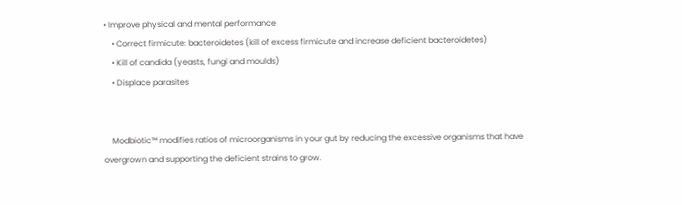• Improve physical and mental performance
    • Correct firmicute: bacteroidetes (kill of excess firmicute and increase deficient bacteroidetes)
    • Kill of candida (yeasts, fungi and moulds)
    • Displace parasites


    Modbiotic™ modifies ratios of microorganisms in your gut by reducing the excessive organisms that have overgrown and supporting the deficient strains to grow.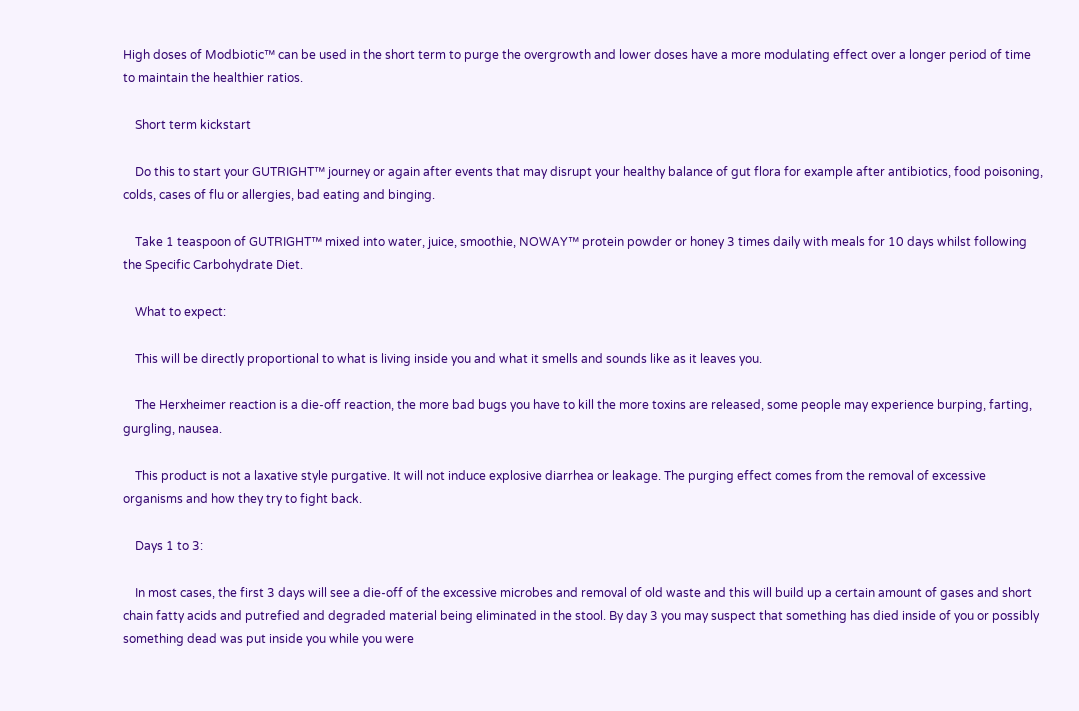High doses of Modbiotic™ can be used in the short term to purge the overgrowth and lower doses have a more modulating effect over a longer period of time to maintain the healthier ratios.

    Short term kickstart

    Do this to start your GUTRIGHT™ journey or again after events that may disrupt your healthy balance of gut flora for example after antibiotics, food poisoning, colds, cases of flu or allergies, bad eating and binging.

    Take 1 teaspoon of GUTRIGHT™ mixed into water, juice, smoothie, NOWAY™ protein powder or honey 3 times daily with meals for 10 days whilst following the Specific Carbohydrate Diet.

    What to expect:

    This will be directly proportional to what is living inside you and what it smells and sounds like as it leaves you.

    The Herxheimer reaction is a die-off reaction, the more bad bugs you have to kill the more toxins are released, some people may experience burping, farting, gurgling, nausea.

    This product is not a laxative style purgative. It will not induce explosive diarrhea or leakage. The purging effect comes from the removal of excessive organisms and how they try to fight back.

    Days 1 to 3:

    In most cases, the first 3 days will see a die-off of the excessive microbes and removal of old waste and this will build up a certain amount of gases and short chain fatty acids and putrefied and degraded material being eliminated in the stool. By day 3 you may suspect that something has died inside of you or possibly something dead was put inside you while you were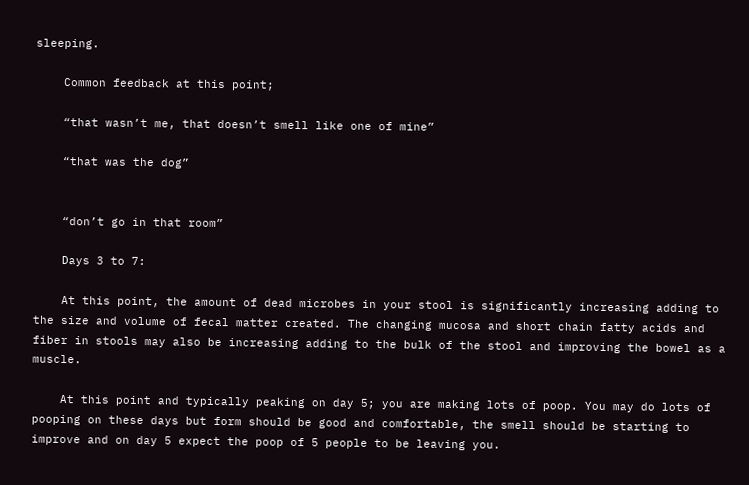sleeping.

    Common feedback at this point;

    “that wasn’t me, that doesn’t smell like one of mine”

    “that was the dog”


    “don’t go in that room”

    Days 3 to 7:

    At this point, the amount of dead microbes in your stool is significantly increasing adding to the size and volume of fecal matter created. The changing mucosa and short chain fatty acids and fiber in stools may also be increasing adding to the bulk of the stool and improving the bowel as a muscle.

    At this point and typically peaking on day 5; you are making lots of poop. You may do lots of pooping on these days but form should be good and comfortable, the smell should be starting to improve and on day 5 expect the poop of 5 people to be leaving you.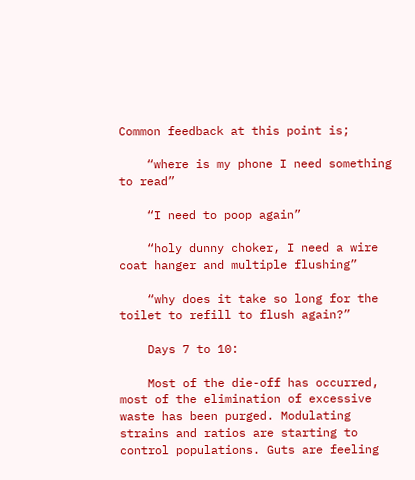Common feedback at this point is;

    “where is my phone I need something to read”

    “I need to poop again”

    “holy dunny choker, I need a wire coat hanger and multiple flushing”

    “why does it take so long for the toilet to refill to flush again?”

    Days 7 to 10:

    Most of the die-off has occurred, most of the elimination of excessive waste has been purged. Modulating strains and ratios are starting to control populations. Guts are feeling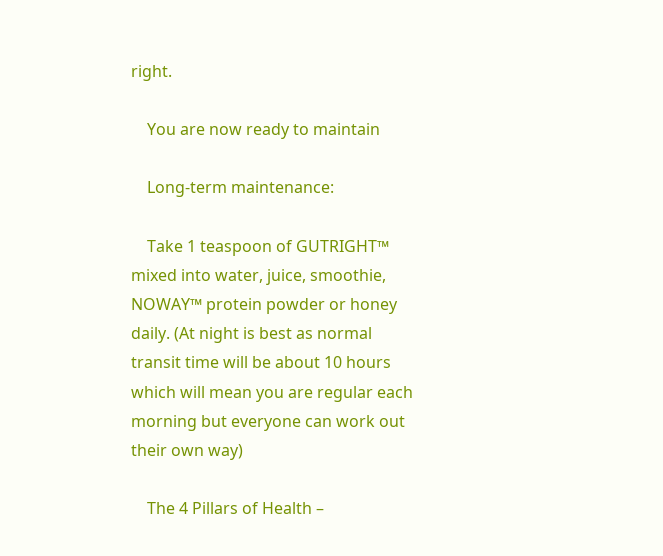right.

    You are now ready to maintain

    Long-term maintenance:

    Take 1 teaspoon of GUTRIGHT™ mixed into water, juice, smoothie, NOWAY™ protein powder or honey daily. (At night is best as normal transit time will be about 10 hours which will mean you are regular each morning but everyone can work out their own way)

    The 4 Pillars of Health –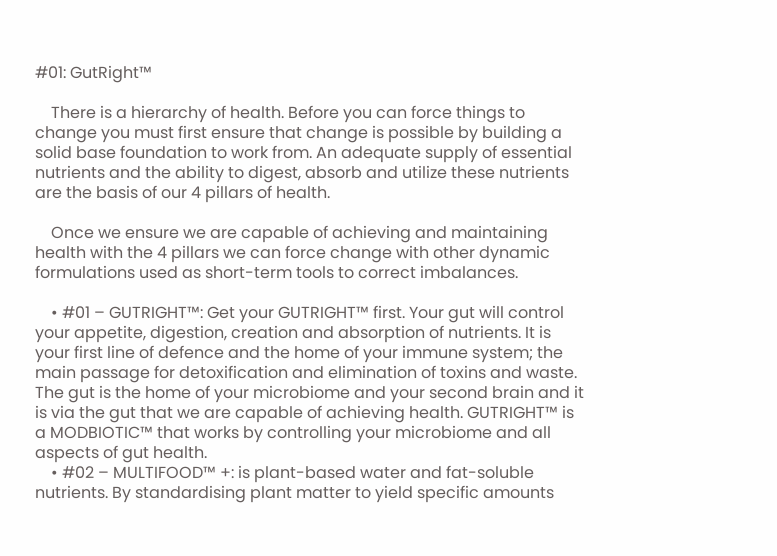#01: GutRight™

    There is a hierarchy of health. Before you can force things to change you must first ensure that change is possible by building a solid base foundation to work from. An adequate supply of essential nutrients and the ability to digest, absorb and utilize these nutrients are the basis of our 4 pillars of health.

    Once we ensure we are capable of achieving and maintaining health with the 4 pillars we can force change with other dynamic formulations used as short-term tools to correct imbalances.

    • #01 – GUTRIGHT™: Get your GUTRIGHT™ first. Your gut will control your appetite, digestion, creation and absorption of nutrients. It is your first line of defence and the home of your immune system; the main passage for detoxification and elimination of toxins and waste. The gut is the home of your microbiome and your second brain and it is via the gut that we are capable of achieving health. GUTRIGHT™ is a MODBIOTIC™ that works by controlling your microbiome and all aspects of gut health.
    • #02 – MULTIFOOD™ +: is plant-based water and fat-soluble nutrients. By standardising plant matter to yield specific amounts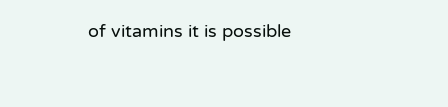of vitamins it is possible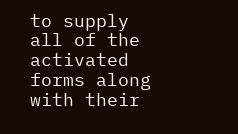to supply all of the activated forms along with their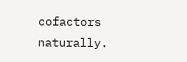cofactors naturally.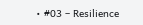• #03 – Resilience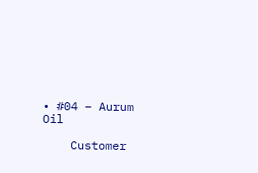• #04 – Aurum Oil

    Customer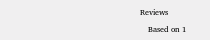Reviews

    Based on 1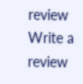review Write a review